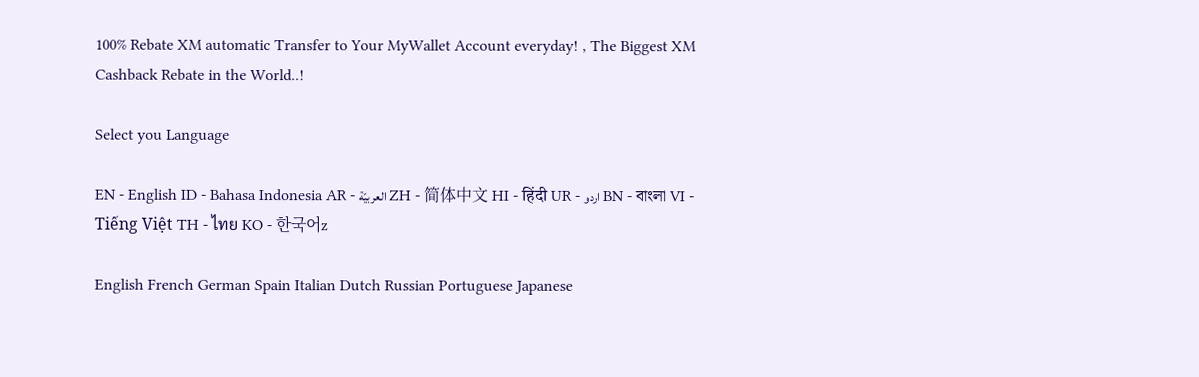100% Rebate XM automatic Transfer to Your MyWallet Account everyday! , The Biggest XM Cashback Rebate in the World..!

Select you Language

EN - English ID - Bahasa Indonesia AR - العربيّة ZH - 简体中文 HI - हिंदी UR - اردو BN - বাংলা VI - Tiếng Việt TH - ไทย KO - 한국어z

English French German Spain Italian Dutch Russian Portuguese Japanese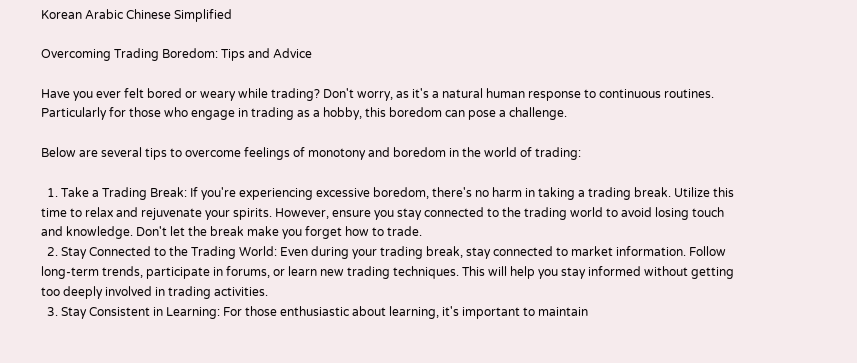Korean Arabic Chinese Simplified

Overcoming Trading Boredom: Tips and Advice

Have you ever felt bored or weary while trading? Don't worry, as it's a natural human response to continuous routines. Particularly for those who engage in trading as a hobby, this boredom can pose a challenge.

Below are several tips to overcome feelings of monotony and boredom in the world of trading:

  1. Take a Trading Break: If you're experiencing excessive boredom, there's no harm in taking a trading break. Utilize this time to relax and rejuvenate your spirits. However, ensure you stay connected to the trading world to avoid losing touch and knowledge. Don't let the break make you forget how to trade.
  2. Stay Connected to the Trading World: Even during your trading break, stay connected to market information. Follow long-term trends, participate in forums, or learn new trading techniques. This will help you stay informed without getting too deeply involved in trading activities.
  3. Stay Consistent in Learning: For those enthusiastic about learning, it's important to maintain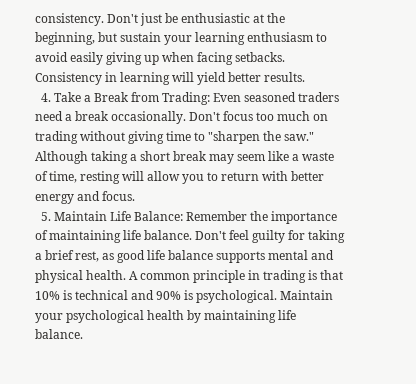consistency. Don't just be enthusiastic at the beginning, but sustain your learning enthusiasm to avoid easily giving up when facing setbacks. Consistency in learning will yield better results.
  4. Take a Break from Trading: Even seasoned traders need a break occasionally. Don't focus too much on trading without giving time to "sharpen the saw." Although taking a short break may seem like a waste of time, resting will allow you to return with better energy and focus.
  5. Maintain Life Balance: Remember the importance of maintaining life balance. Don't feel guilty for taking a brief rest, as good life balance supports mental and physical health. A common principle in trading is that 10% is technical and 90% is psychological. Maintain your psychological health by maintaining life balance.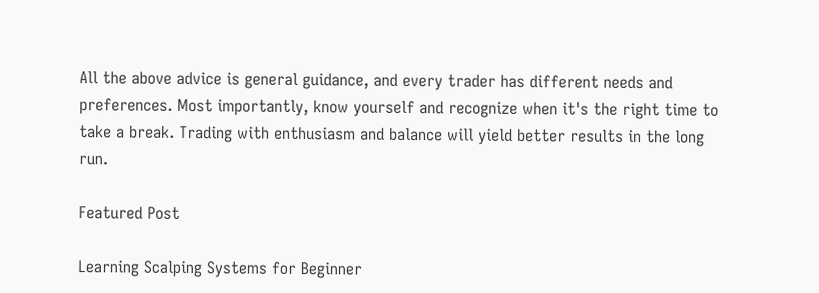All the above advice is general guidance, and every trader has different needs and preferences. Most importantly, know yourself and recognize when it's the right time to take a break. Trading with enthusiasm and balance will yield better results in the long run.

Featured Post

Learning Scalping Systems for Beginner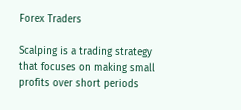Forex Traders

Scalping is a trading strategy that focuses on making small profits over short periods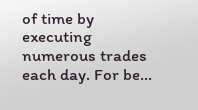of time by executing numerous trades each day. For be...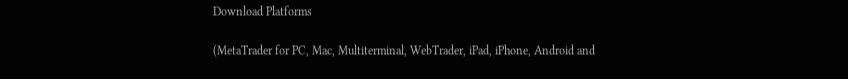Download Platforms

(MetaTrader for PC, Mac, Multiterminal, WebTrader, iPad, iPhone, Android and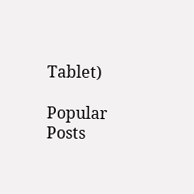Tablet)

Popular Posts